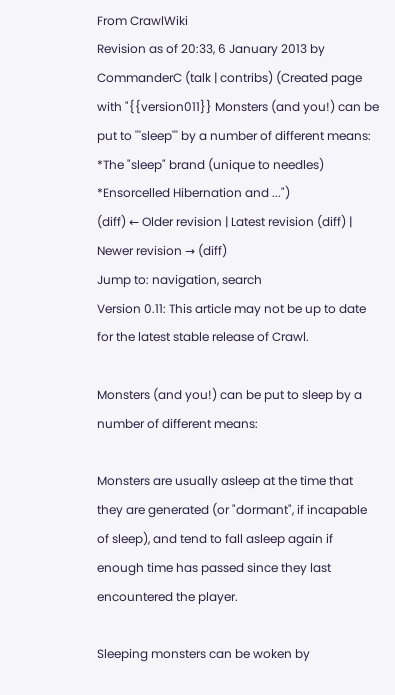From CrawlWiki
Revision as of 20:33, 6 January 2013 by CommanderC (talk | contribs) (Created page with "{{version011}} Monsters (and you!) can be put to '''sleep''' by a number of different means: *The "sleep" brand (unique to needles) *Ensorcelled Hibernation and ...")
(diff) ← Older revision | Latest revision (diff) | Newer revision → (diff)
Jump to: navigation, search
Version 0.11: This article may not be up to date for the latest stable release of Crawl.

Monsters (and you!) can be put to sleep by a number of different means:

Monsters are usually asleep at the time that they are generated (or "dormant", if incapable of sleep), and tend to fall asleep again if enough time has passed since they last encountered the player.

Sleeping monsters can be woken by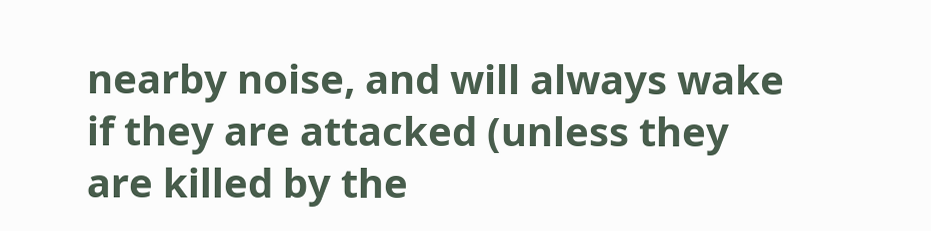nearby noise, and will always wake if they are attacked (unless they are killed by the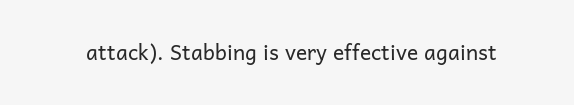attack). Stabbing is very effective against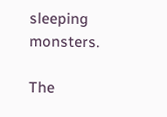sleeping monsters.

The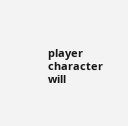player character will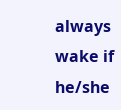always wake if he/she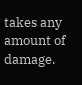takes any amount of damage.